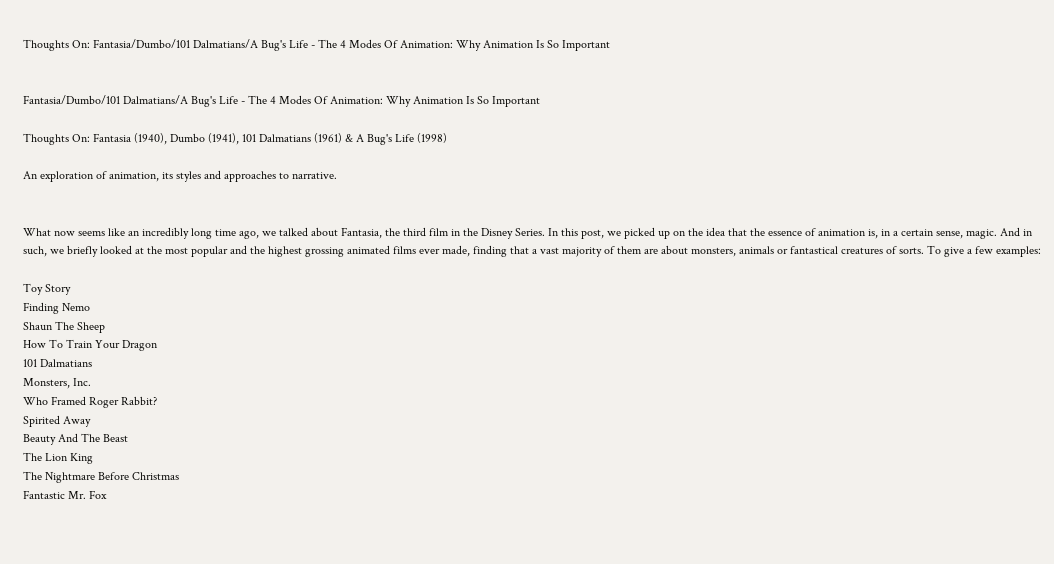Thoughts On: Fantasia/Dumbo/101 Dalmatians/A Bug's Life - The 4 Modes Of Animation: Why Animation Is So Important


Fantasia/Dumbo/101 Dalmatians/A Bug's Life - The 4 Modes Of Animation: Why Animation Is So Important

Thoughts On: Fantasia (1940), Dumbo (1941), 101 Dalmatians (1961) & A Bug's Life (1998)

An exploration of animation, its styles and approaches to narrative.


What now seems like an incredibly long time ago, we talked about Fantasia, the third film in the Disney Series. In this post, we picked up on the idea that the essence of animation is, in a certain sense, magic. And in such, we briefly looked at the most popular and the highest grossing animated films ever made, finding that a vast majority of them are about monsters, animals or fantastical creatures of sorts. To give a few examples:

Toy Story
Finding Nemo
Shaun The Sheep
How To Train Your Dragon
101 Dalmatians
Monsters, Inc.
Who Framed Roger Rabbit?
Spirited Away
Beauty And The Beast
The Lion King
The Nightmare Before Christmas
Fantastic Mr. Fox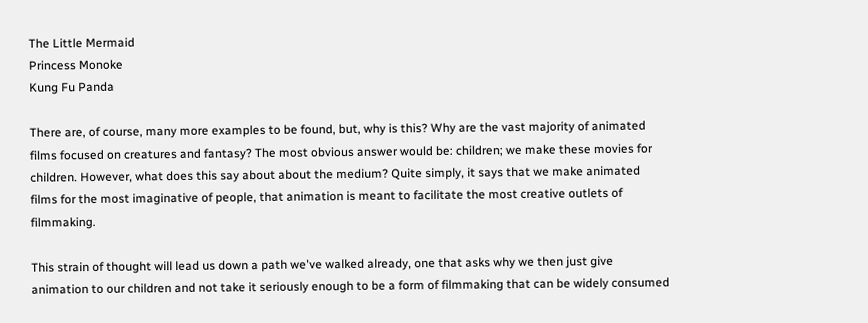The Little Mermaid
Princess Monoke
Kung Fu Panda

There are, of course, many more examples to be found, but, why is this? Why are the vast majority of animated films focused on creatures and fantasy? The most obvious answer would be: children; we make these movies for children. However, what does this say about about the medium? Quite simply, it says that we make animated films for the most imaginative of people, that animation is meant to facilitate the most creative outlets of filmmaking.

This strain of thought will lead us down a path we've walked already, one that asks why we then just give animation to our children and not take it seriously enough to be a form of filmmaking that can be widely consumed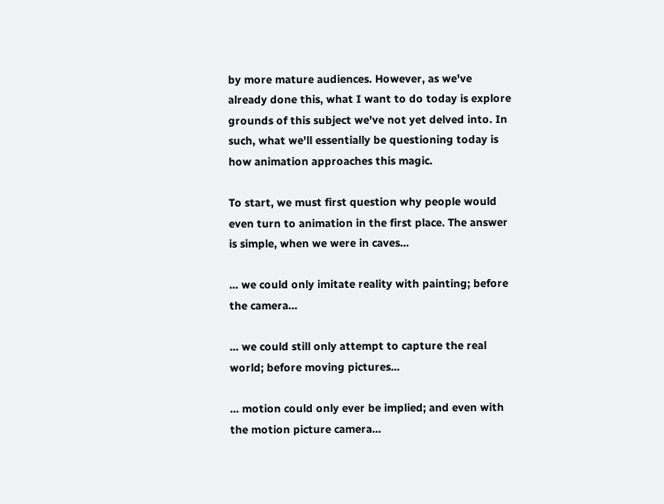by more mature audiences. However, as we've already done this, what I want to do today is explore grounds of this subject we've not yet delved into. In such, what we'll essentially be questioning today is how animation approaches this magic.

To start, we must first question why people would even turn to animation in the first place. The answer is simple, when we were in caves...

... we could only imitate reality with painting; before the camera...

... we could still only attempt to capture the real world; before moving pictures...

... motion could only ever be implied; and even with the motion picture camera...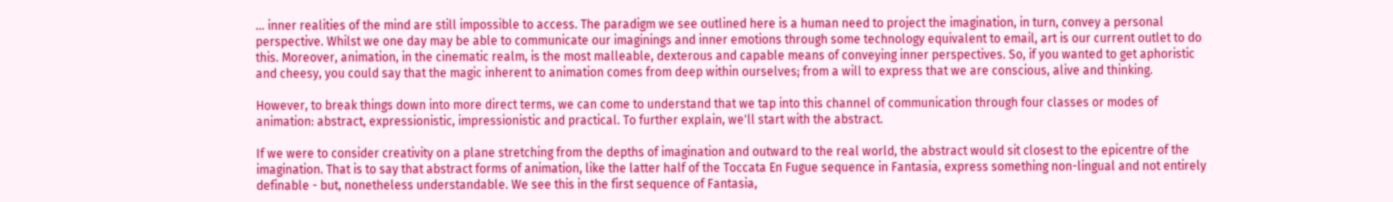... inner realities of the mind are still impossible to access. The paradigm we see outlined here is a human need to project the imagination, in turn, convey a personal perspective. Whilst we one day may be able to communicate our imaginings and inner emotions through some technology equivalent to email, art is our current outlet to do this. Moreover, animation, in the cinematic realm, is the most malleable, dexterous and capable means of conveying inner perspectives. So, if you wanted to get aphoristic and cheesy, you could say that the magic inherent to animation comes from deep within ourselves; from a will to express that we are conscious, alive and thinking.

However, to break things down into more direct terms, we can come to understand that we tap into this channel of communication through four classes or modes of animation: abstract, expressionistic, impressionistic and practical. To further explain, we'll start with the abstract.

If we were to consider creativity on a plane stretching from the depths of imagination and outward to the real world, the abstract would sit closest to the epicentre of the imagination. That is to say that abstract forms of animation, like the latter half of the Toccata En Fugue sequence in Fantasia, express something non-lingual and not entirely definable - but, nonetheless understandable. We see this in the first sequence of Fantasia,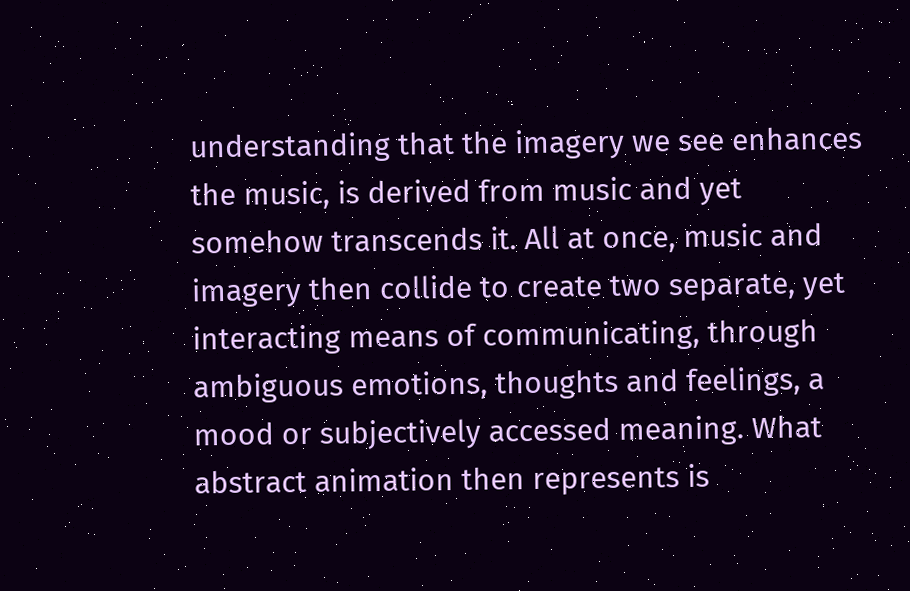understanding that the imagery we see enhances the music, is derived from music and yet somehow transcends it. All at once, music and imagery then collide to create two separate, yet interacting means of communicating, through ambiguous emotions, thoughts and feelings, a mood or subjectively accessed meaning. What abstract animation then represents is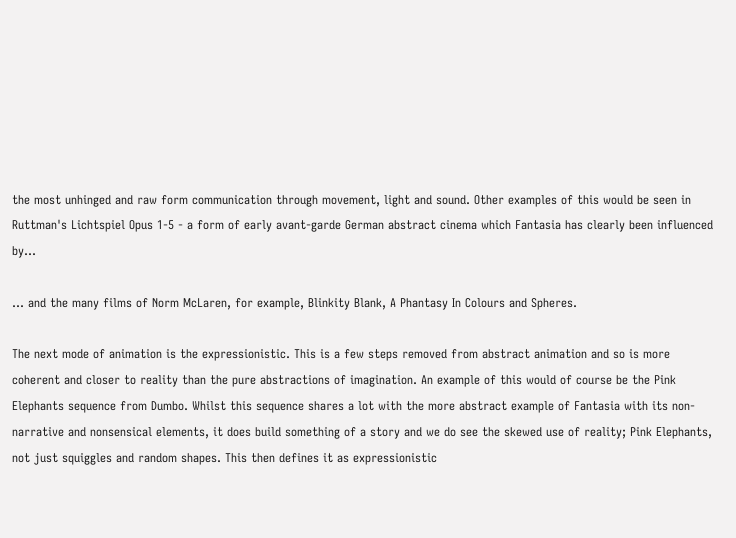the most unhinged and raw form communication through movement, light and sound. Other examples of this would be seen in Ruttman's Lichtspiel Opus 1-5 - a form of early avant-garde German abstract cinema which Fantasia has clearly been influenced by...

... and the many films of Norm McLaren, for example, Blinkity Blank, A Phantasy In Colours and Spheres.

The next mode of animation is the expressionistic. This is a few steps removed from abstract animation and so is more coherent and closer to reality than the pure abstractions of imagination. An example of this would of course be the Pink Elephants sequence from Dumbo. Whilst this sequence shares a lot with the more abstract example of Fantasia with its non-narrative and nonsensical elements, it does build something of a story and we do see the skewed use of reality; Pink Elephants, not just squiggles and random shapes. This then defines it as expressionistic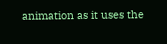animation as it uses the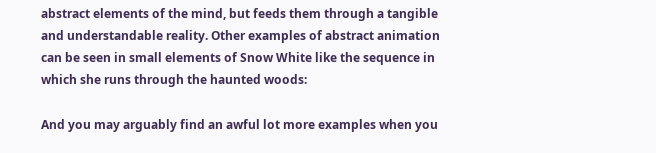abstract elements of the mind, but feeds them through a tangible and understandable reality. Other examples of abstract animation can be seen in small elements of Snow White like the sequence in which she runs through the haunted woods:

And you may arguably find an awful lot more examples when you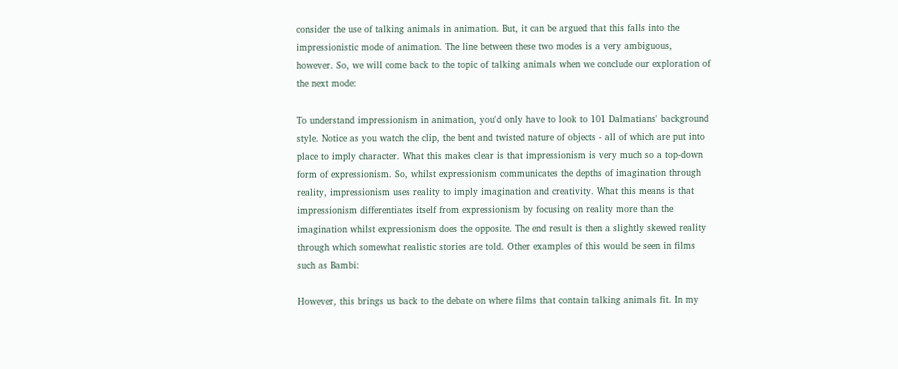consider the use of talking animals in animation. But, it can be argued that this falls into the impressionistic mode of animation. The line between these two modes is a very ambiguous, however. So, we will come back to the topic of talking animals when we conclude our exploration of the next mode:

To understand impressionism in animation, you'd only have to look to 101 Dalmatians' background style. Notice as you watch the clip, the bent and twisted nature of objects - all of which are put into place to imply character. What this makes clear is that impressionism is very much so a top-down form of expressionism. So, whilst expressionism communicates the depths of imagination through reality, impressionism uses reality to imply imagination and creativity. What this means is that impressionism differentiates itself from expressionism by focusing on reality more than the imagination whilst expressionism does the opposite. The end result is then a slightly skewed reality through which somewhat realistic stories are told. Other examples of this would be seen in films such as Bambi:

However, this brings us back to the debate on where films that contain talking animals fit. In my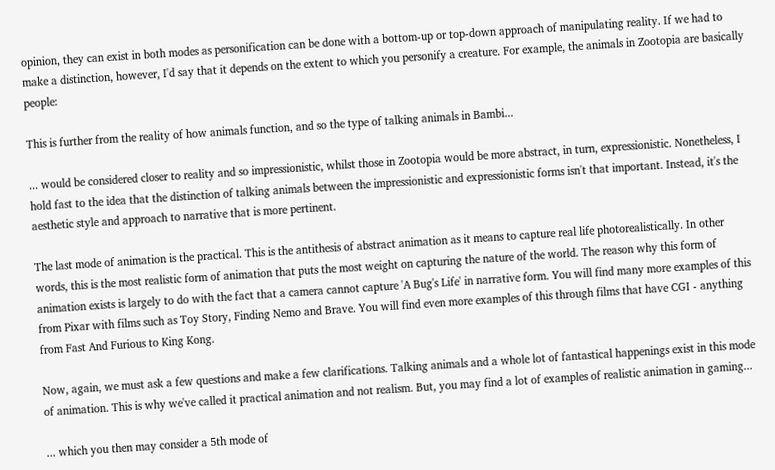opinion, they can exist in both modes as personification can be done with a bottom-up or top-down approach of manipulating reality. If we had to make a distinction, however, I'd say that it depends on the extent to which you personify a creature. For example, the animals in Zootopia are basically people:

This is further from the reality of how animals function, and so the type of talking animals in Bambi...

... would be considered closer to reality and so impressionistic, whilst those in Zootopia would be more abstract, in turn, expressionistic. Nonetheless, I hold fast to the idea that the distinction of talking animals between the impressionistic and expressionistic forms isn't that important. Instead, it's the aesthetic style and approach to narrative that is more pertinent.

The last mode of animation is the practical. This is the antithesis of abstract animation as it means to capture real life photorealistically. In other words, this is the most realistic form of animation that puts the most weight on capturing the nature of the world. The reason why this form of animation exists is largely to do with the fact that a camera cannot capture 'A Bug's Life' in narrative form. You will find many more examples of this from Pixar with films such as Toy Story, Finding Nemo and Brave. You will find even more examples of this through films that have CGI - anything from Fast And Furious to King Kong.

Now, again, we must ask a few questions and make a few clarifications. Talking animals and a whole lot of fantastical happenings exist in this mode of animation. This is why we've called it practical animation and not realism. But, you may find a lot of examples of realistic animation in gaming...

... which you then may consider a 5th mode of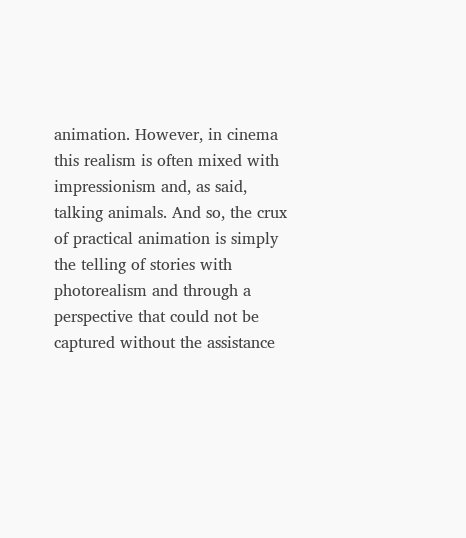animation. However, in cinema this realism is often mixed with impressionism and, as said, talking animals. And so, the crux of practical animation is simply the telling of stories with photorealism and through a perspective that could not be captured without the assistance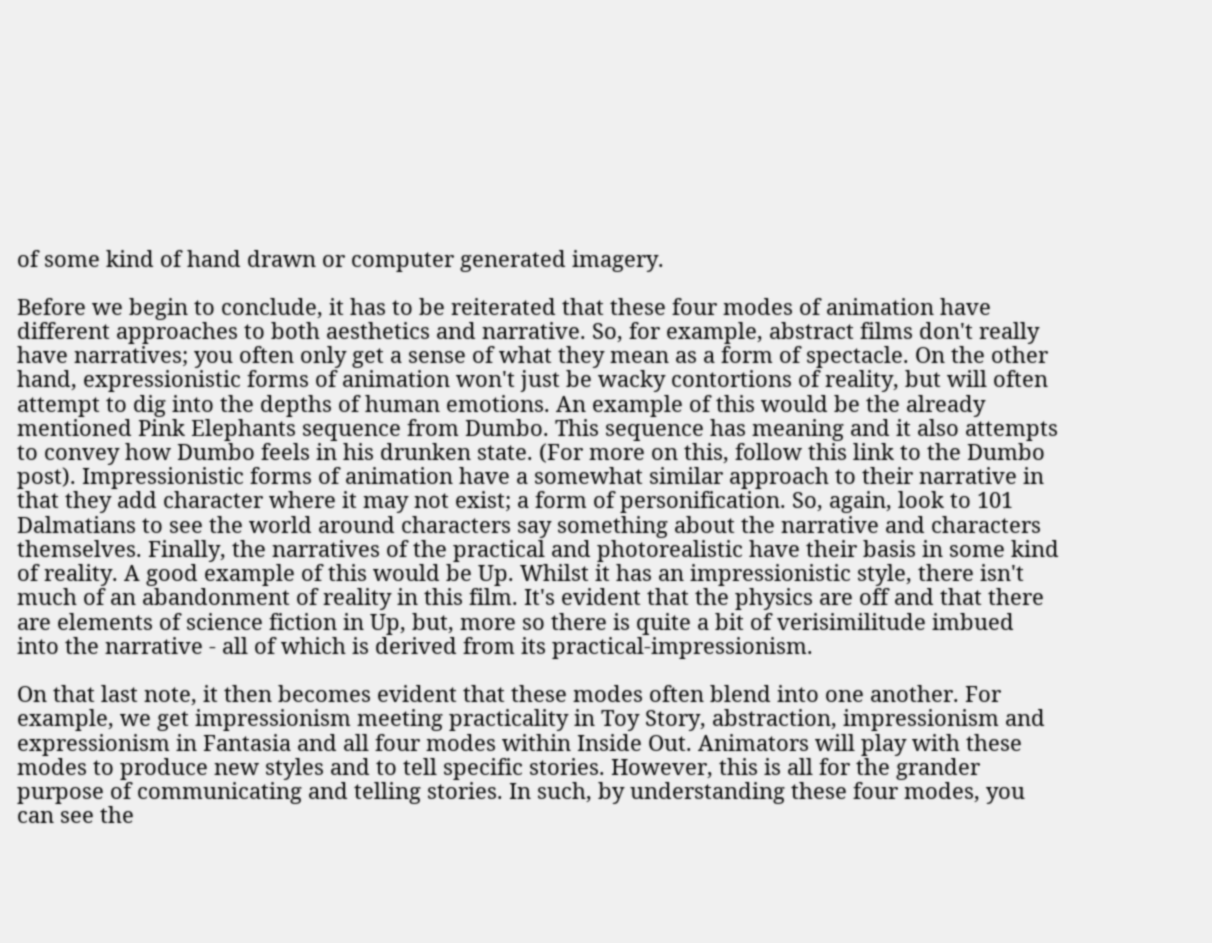of some kind of hand drawn or computer generated imagery.

Before we begin to conclude, it has to be reiterated that these four modes of animation have different approaches to both aesthetics and narrative. So, for example, abstract films don't really have narratives; you often only get a sense of what they mean as a form of spectacle. On the other hand, expressionistic forms of animation won't just be wacky contortions of reality, but will often attempt to dig into the depths of human emotions. An example of this would be the already mentioned Pink Elephants sequence from Dumbo. This sequence has meaning and it also attempts to convey how Dumbo feels in his drunken state. (For more on this, follow this link to the Dumbo post). Impressionistic forms of animation have a somewhat similar approach to their narrative in that they add character where it may not exist; a form of personification. So, again, look to 101 Dalmatians to see the world around characters say something about the narrative and characters themselves. Finally, the narratives of the practical and photorealistic have their basis in some kind of reality. A good example of this would be Up. Whilst it has an impressionistic style, there isn't much of an abandonment of reality in this film. It's evident that the physics are off and that there are elements of science fiction in Up, but, more so there is quite a bit of verisimilitude imbued into the narrative - all of which is derived from its practical-impressionism.

On that last note, it then becomes evident that these modes often blend into one another. For example, we get impressionism meeting practicality in Toy Story, abstraction, impressionism and expressionism in Fantasia and all four modes within Inside Out. Animators will play with these modes to produce new styles and to tell specific stories. However, this is all for the grander purpose of communicating and telling stories. In such, by understanding these four modes, you can see the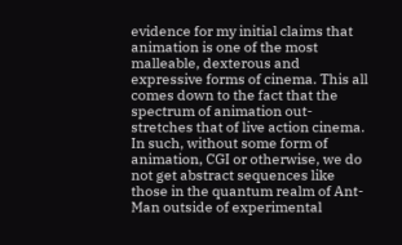evidence for my initial claims that animation is one of the most malleable, dexterous and expressive forms of cinema. This all comes down to the fact that the spectrum of animation out-stretches that of live action cinema. In such, without some form of animation, CGI or otherwise, we do not get abstract sequences like those in the quantum realm of Ant-Man outside of experimental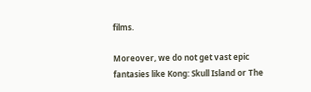films.

Moreover, we do not get vast epic fantasies like Kong: Skull Island or The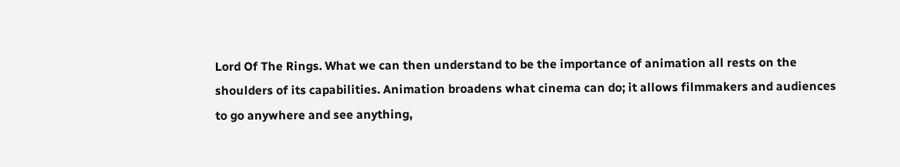Lord Of The Rings. What we can then understand to be the importance of animation all rests on the shoulders of its capabilities. Animation broadens what cinema can do; it allows filmmakers and audiences to go anywhere and see anything,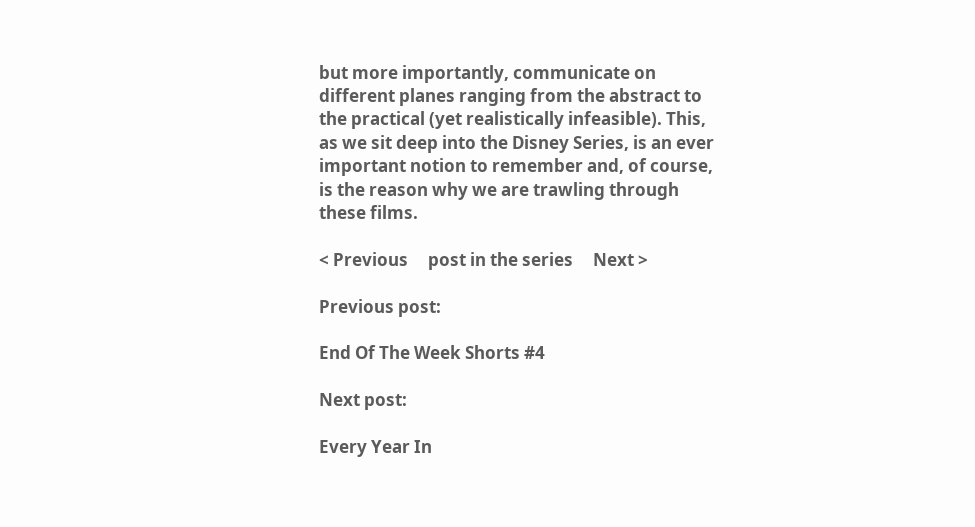but more importantly, communicate on different planes ranging from the abstract to the practical (yet realistically infeasible). This, as we sit deep into the Disney Series, is an ever important notion to remember and, of course, is the reason why we are trawling through these films.

< Previous     post in the series     Next >

Previous post:

End Of The Week Shorts #4

Next post:

Every Year In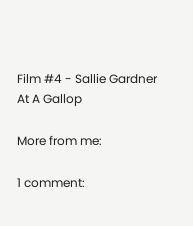Film #4 - Sallie Gardner At A Gallop

More from me:

1 comment: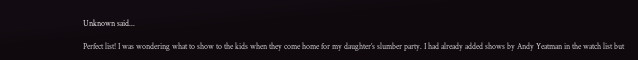Unknown said...

Perfect list! I was wondering what to show to the kids when they come home for my daughter’s slumber party. I had already added shows by Andy Yeatman in the watch list but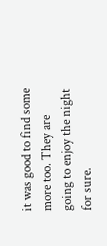it was good to find some more too. They are going to enjoy the night for sure.